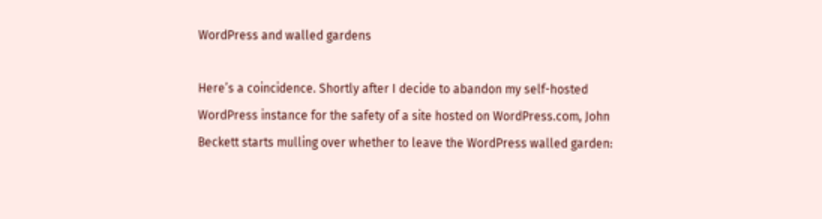WordPress and walled gardens

Here’s a coincidence. Shortly after I decide to abandon my self-hosted WordPress instance for the safety of a site hosted on WordPress.com, John Beckett starts mulling over whether to leave the WordPress walled garden: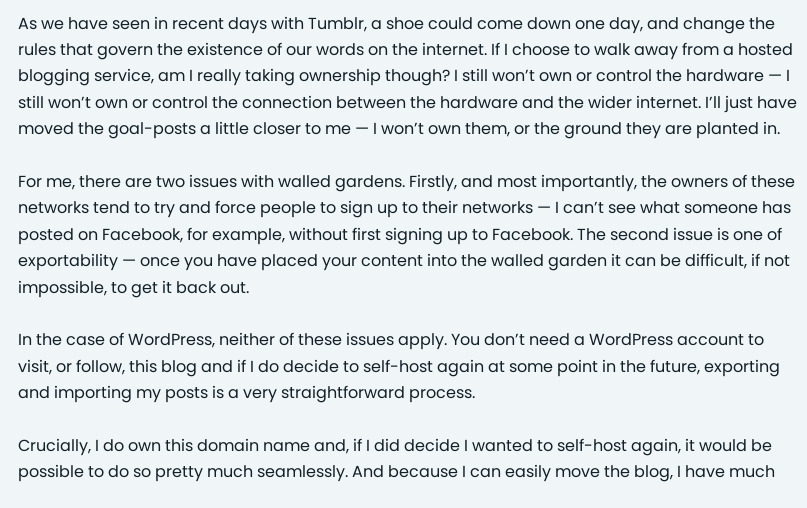As we have seen in recent days with Tumblr, a shoe could come down one day, and change the rules that govern the existence of our words on the internet. If I choose to walk away from a hosted blogging service, am I really taking ownership though? I still won’t own or control the hardware — I still won’t own or control the connection between the hardware and the wider internet. I’ll just have moved the goal-posts a little closer to me — I won’t own them, or the ground they are planted in.

For me, there are two issues with walled gardens. Firstly, and most importantly, the owners of these networks tend to try and force people to sign up to their networks — I can’t see what someone has posted on Facebook, for example, without first signing up to Facebook. The second issue is one of exportability — once you have placed your content into the walled garden it can be difficult, if not impossible, to get it back out.

In the case of WordPress, neither of these issues apply. You don’t need a WordPress account to visit, or follow, this blog and if I do decide to self-host again at some point in the future, exporting and importing my posts is a very straightforward process.

Crucially, I do own this domain name and, if I did decide I wanted to self-host again, it would be possible to do so pretty much seamlessly. And because I can easily move the blog, I have much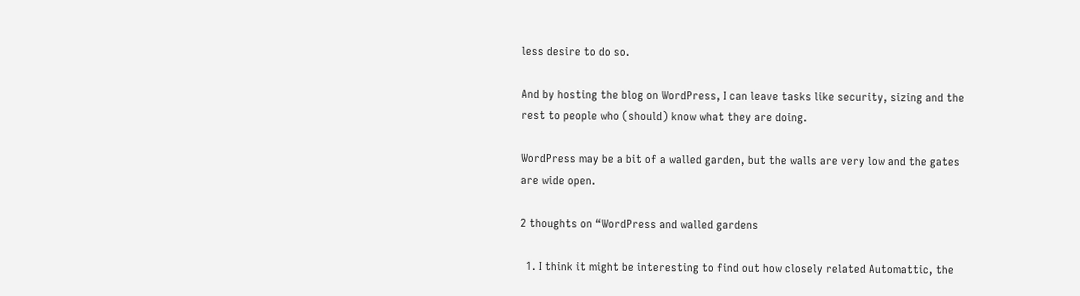less desire to do so.

And by hosting the blog on WordPress, I can leave tasks like security, sizing and the rest to people who (should) know what they are doing.

WordPress may be a bit of a walled garden, but the walls are very low and the gates are wide open.

2 thoughts on “WordPress and walled gardens

  1. I think it might be interesting to find out how closely related Automattic, the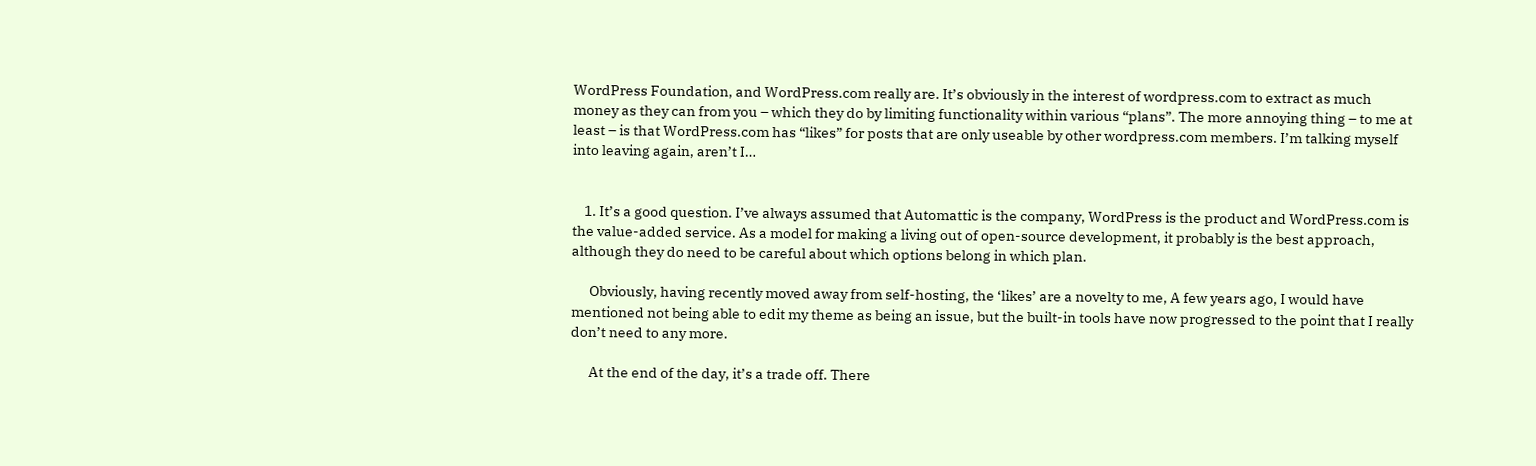WordPress Foundation, and WordPress.com really are. It’s obviously in the interest of wordpress.com to extract as much money as they can from you – which they do by limiting functionality within various “plans”. The more annoying thing – to me at least – is that WordPress.com has “likes” for posts that are only useable by other wordpress.com members. I’m talking myself into leaving again, aren’t I…


    1. It’s a good question. I’ve always assumed that Automattic is the company, WordPress is the product and WordPress.com is the value-added service. As a model for making a living out of open-source development, it probably is the best approach, although they do need to be careful about which options belong in which plan.

      Obviously, having recently moved away from self-hosting, the ‘likes’ are a novelty to me, A few years ago, I would have mentioned not being able to edit my theme as being an issue, but the built-in tools have now progressed to the point that I really don’t need to any more.

      At the end of the day, it’s a trade off. There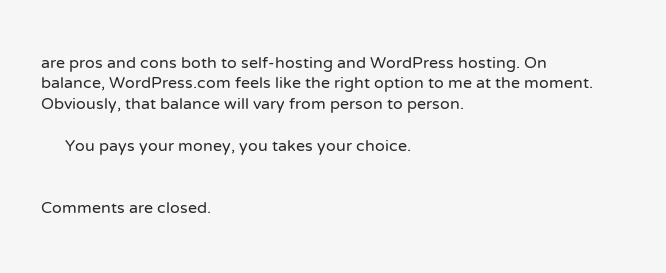are pros and cons both to self-hosting and WordPress hosting. On balance, WordPress.com feels like the right option to me at the moment. Obviously, that balance will vary from person to person.

      You pays your money, you takes your choice.


Comments are closed.